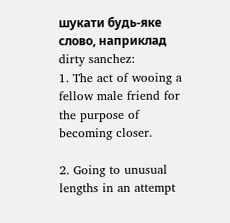шукати будь-яке слово, наприклад dirty sanchez:
1. The act of wooing a fellow male friend for the purpose of becoming closer.

2. Going to unusual lengths in an attempt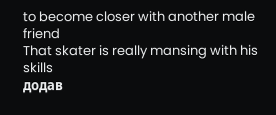to become closer with another male friend
That skater is really mansing with his skills
додав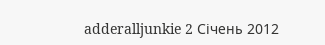adderalljunkie 2 Січень 2012